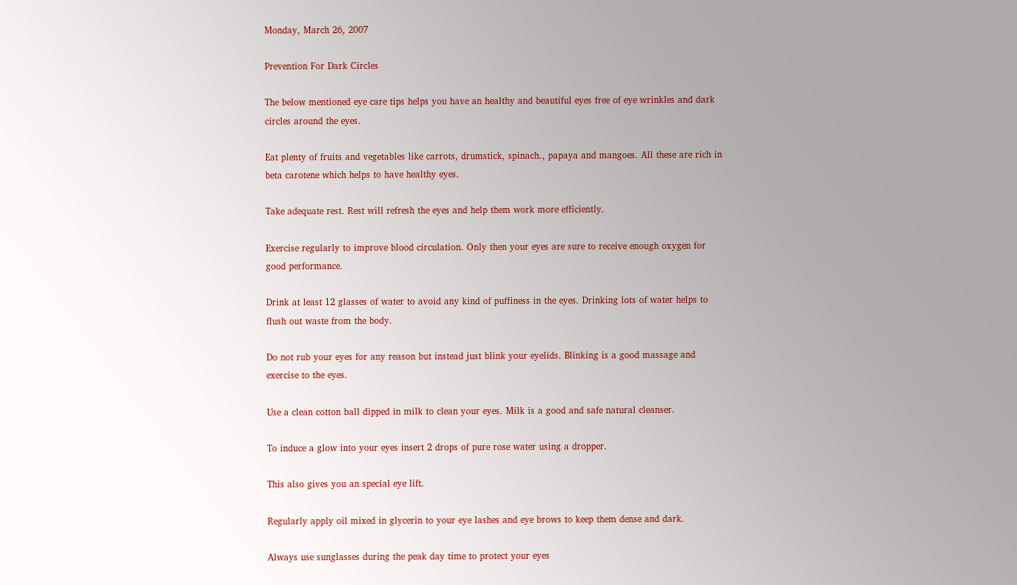Monday, March 26, 2007

Prevention For Dark Circles

The below mentioned eye care tips helps you have an healthy and beautiful eyes free of eye wrinkles and dark circles around the eyes.

Eat plenty of fruits and vegetables like carrots, drumstick, spinach., papaya and mangoes. All these are rich in beta carotene which helps to have healthy eyes.

Take adequate rest. Rest will refresh the eyes and help them work more efficiently.

Exercise regularly to improve blood circulation. Only then your eyes are sure to receive enough oxygen for good performance.

Drink at least 12 glasses of water to avoid any kind of puffiness in the eyes. Drinking lots of water helps to flush out waste from the body.

Do not rub your eyes for any reason but instead just blink your eyelids. Blinking is a good massage and exercise to the eyes.

Use a clean cotton ball dipped in milk to clean your eyes. Milk is a good and safe natural cleanser.

To induce a glow into your eyes insert 2 drops of pure rose water using a dropper.

This also gives you an special eye lift.

Regularly apply oil mixed in glycerin to your eye lashes and eye brows to keep them dense and dark.

Always use sunglasses during the peak day time to protect your eyes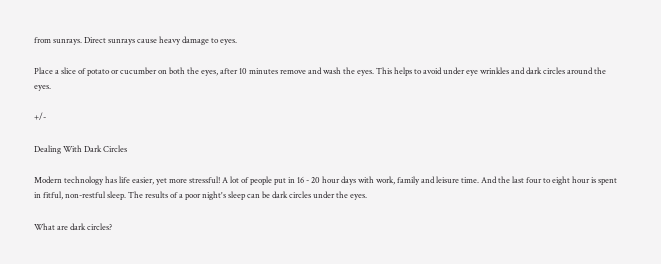from sunrays. Direct sunrays cause heavy damage to eyes.

Place a slice of potato or cucumber on both the eyes, after 10 minutes remove and wash the eyes. This helps to avoid under eye wrinkles and dark circles around the eyes.

+/-

Dealing With Dark Circles

Modern technology has life easier, yet more stressful! A lot of people put in 16 - 20 hour days with work, family and leisure time. And the last four to eight hour is spent in fitful, non-restful sleep. The results of a poor night's sleep can be dark circles under the eyes.

What are dark circles?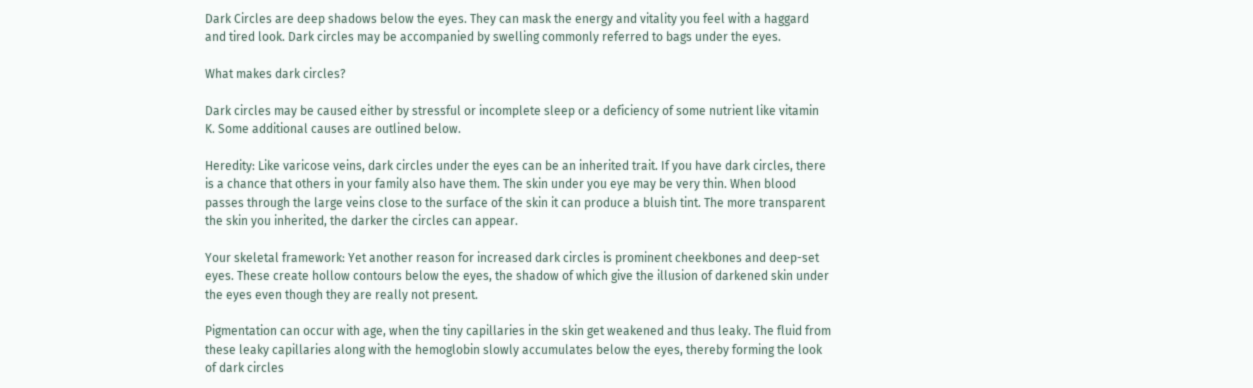Dark Circles are deep shadows below the eyes. They can mask the energy and vitality you feel with a haggard and tired look. Dark circles may be accompanied by swelling commonly referred to bags under the eyes.

What makes dark circles?

Dark circles may be caused either by stressful or incomplete sleep or a deficiency of some nutrient like vitamin K. Some additional causes are outlined below.

Heredity: Like varicose veins, dark circles under the eyes can be an inherited trait. If you have dark circles, there is a chance that others in your family also have them. The skin under you eye may be very thin. When blood passes through the large veins close to the surface of the skin it can produce a bluish tint. The more transparent the skin you inherited, the darker the circles can appear.

Your skeletal framework: Yet another reason for increased dark circles is prominent cheekbones and deep-set eyes. These create hollow contours below the eyes, the shadow of which give the illusion of darkened skin under the eyes even though they are really not present.

Pigmentation can occur with age, when the tiny capillaries in the skin get weakened and thus leaky. The fluid from these leaky capillaries along with the hemoglobin slowly accumulates below the eyes, thereby forming the look of dark circles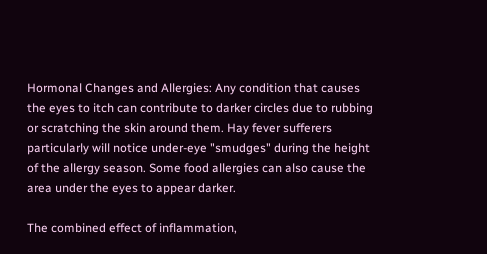Hormonal Changes and Allergies: Any condition that causes the eyes to itch can contribute to darker circles due to rubbing or scratching the skin around them. Hay fever sufferers particularly will notice under-eye "smudges" during the height of the allergy season. Some food allergies can also cause the area under the eyes to appear darker.

The combined effect of inflammation,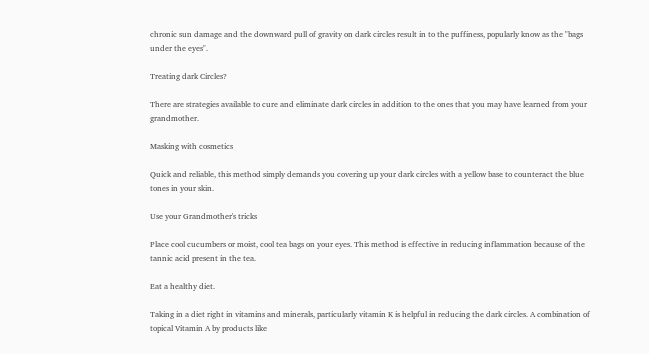chronic sun damage and the downward pull of gravity on dark circles result in to the puffiness, popularly know as the "bags under the eyes".

Treating dark Circles?

There are strategies available to cure and eliminate dark circles in addition to the ones that you may have learned from your grandmother.

Masking with cosmetics

Quick and reliable, this method simply demands you covering up your dark circles with a yellow base to counteract the blue tones in your skin.

Use your Grandmother's tricks

Place cool cucumbers or moist, cool tea bags on your eyes. This method is effective in reducing inflammation because of the tannic acid present in the tea.

Eat a healthy diet.

Taking in a diet right in vitamins and minerals, particularly vitamin K is helpful in reducing the dark circles. A combination of topical Vitamin A by products like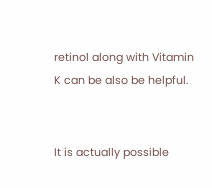retinol along with Vitamin K can be also be helpful.


It is actually possible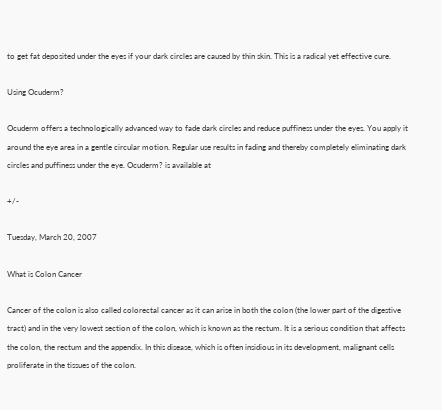to get fat deposited under the eyes if your dark circles are caused by thin skin. This is a radical yet effective cure.

Using Ocuderm?

Ocuderm offers a technologically advanced way to fade dark circles and reduce puffiness under the eyes. You apply it around the eye area in a gentle circular motion. Regular use results in fading and thereby completely eliminating dark circles and puffiness under the eye. Ocuderm? is available at

+/-

Tuesday, March 20, 2007

What is Colon Cancer

Cancer of the colon is also called colorectal cancer as it can arise in both the colon (the lower part of the digestive tract) and in the very lowest section of the colon, which is known as the rectum. It is a serious condition that affects the colon, the rectum and the appendix. In this disease, which is often insidious in its development, malignant cells proliferate in the tissues of the colon.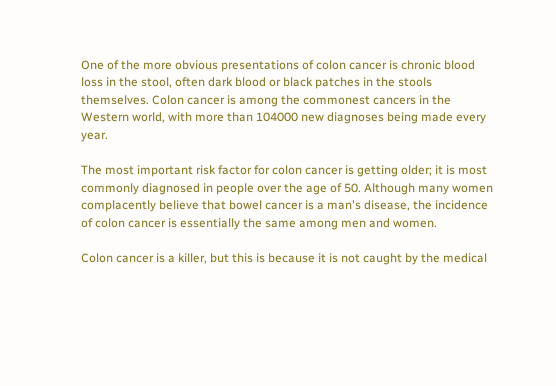One of the more obvious presentations of colon cancer is chronic blood loss in the stool, often dark blood or black patches in the stools themselves. Colon cancer is among the commonest cancers in the Western world, with more than 104000 new diagnoses being made every year.

The most important risk factor for colon cancer is getting older; it is most commonly diagnosed in people over the age of 50. Although many women complacently believe that bowel cancer is a man's disease, the incidence of colon cancer is essentially the same among men and women.

Colon cancer is a killer, but this is because it is not caught by the medical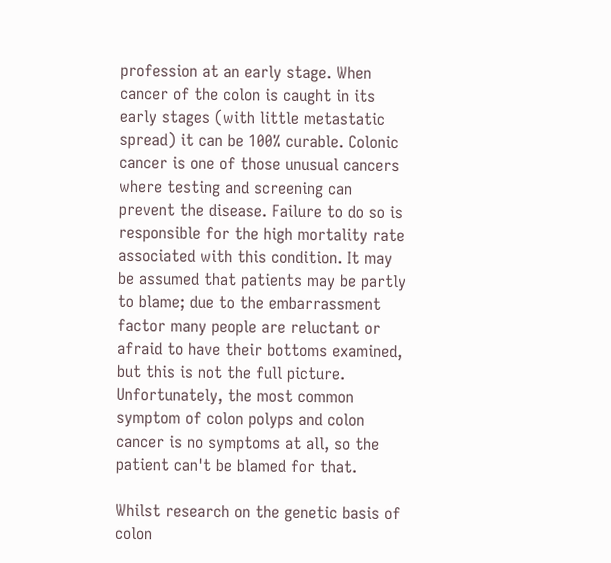profession at an early stage. When cancer of the colon is caught in its early stages (with little metastatic spread) it can be 100% curable. Colonic cancer is one of those unusual cancers where testing and screening can prevent the disease. Failure to do so is responsible for the high mortality rate associated with this condition. It may be assumed that patients may be partly to blame; due to the embarrassment factor many people are reluctant or afraid to have their bottoms examined, but this is not the full picture. Unfortunately, the most common symptom of colon polyps and colon cancer is no symptoms at all, so the patient can't be blamed for that.

Whilst research on the genetic basis of colon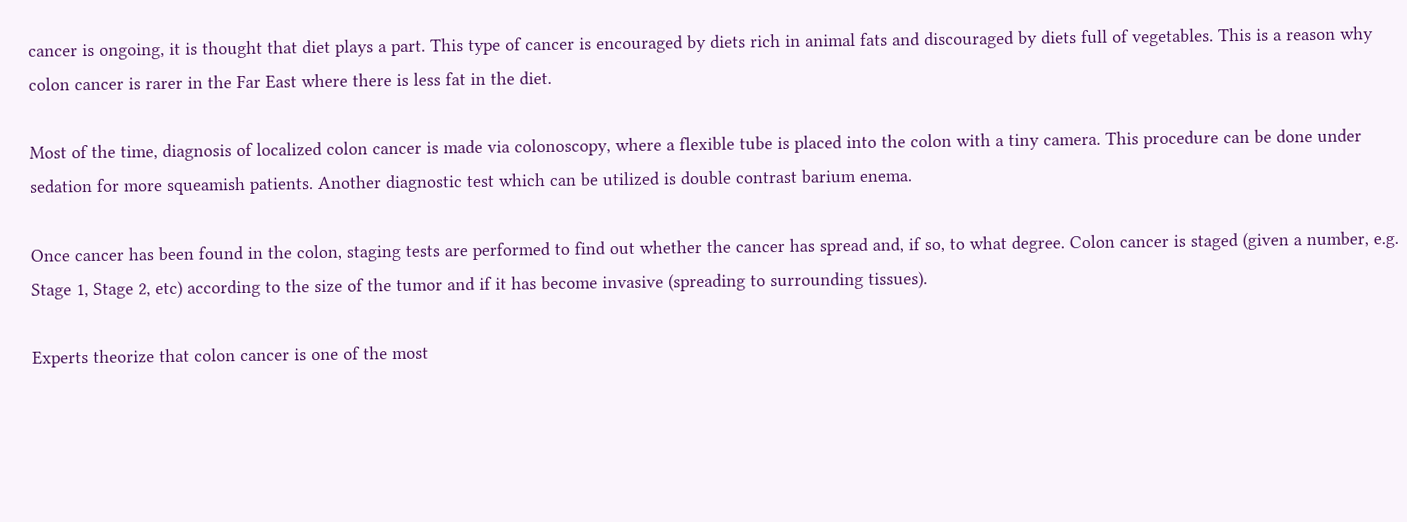cancer is ongoing, it is thought that diet plays a part. This type of cancer is encouraged by diets rich in animal fats and discouraged by diets full of vegetables. This is a reason why colon cancer is rarer in the Far East where there is less fat in the diet.

Most of the time, diagnosis of localized colon cancer is made via colonoscopy, where a flexible tube is placed into the colon with a tiny camera. This procedure can be done under sedation for more squeamish patients. Another diagnostic test which can be utilized is double contrast barium enema.

Once cancer has been found in the colon, staging tests are performed to find out whether the cancer has spread and, if so, to what degree. Colon cancer is staged (given a number, e.g. Stage 1, Stage 2, etc) according to the size of the tumor and if it has become invasive (spreading to surrounding tissues).

Experts theorize that colon cancer is one of the most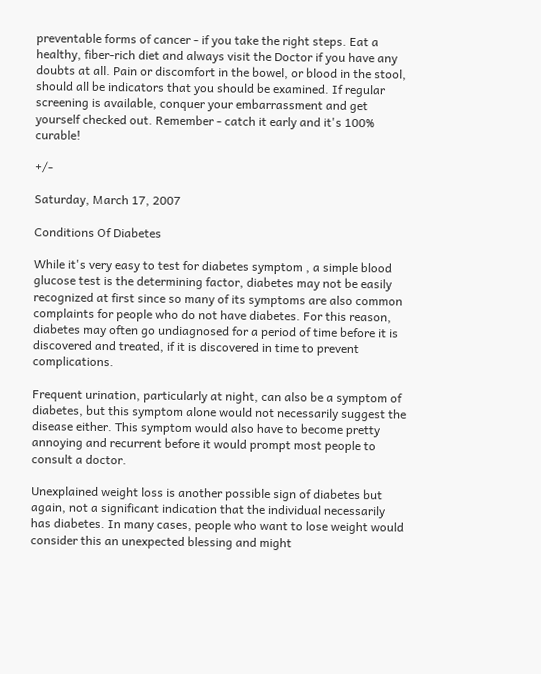preventable forms of cancer - if you take the right steps. Eat a healthy, fiber-rich diet and always visit the Doctor if you have any doubts at all. Pain or discomfort in the bowel, or blood in the stool, should all be indicators that you should be examined. If regular screening is available, conquer your embarrassment and get yourself checked out. Remember - catch it early and it's 100% curable!

+/-

Saturday, March 17, 2007

Conditions Of Diabetes

While it's very easy to test for diabetes symptom , a simple blood glucose test is the determining factor, diabetes may not be easily recognized at first since so many of its symptoms are also common complaints for people who do not have diabetes. For this reason, diabetes may often go undiagnosed for a period of time before it is discovered and treated, if it is discovered in time to prevent complications.

Frequent urination, particularly at night, can also be a symptom of diabetes, but this symptom alone would not necessarily suggest the disease either. This symptom would also have to become pretty annoying and recurrent before it would prompt most people to consult a doctor.

Unexplained weight loss is another possible sign of diabetes but again, not a significant indication that the individual necessarily has diabetes. In many cases, people who want to lose weight would consider this an unexpected blessing and might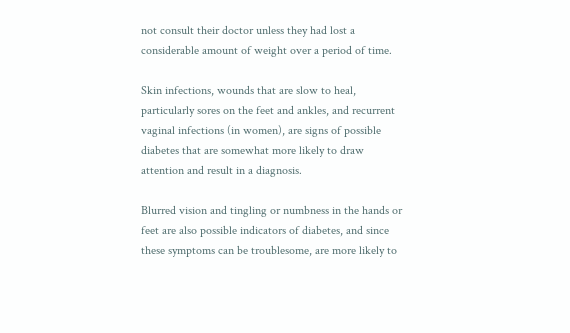not consult their doctor unless they had lost a considerable amount of weight over a period of time.

Skin infections, wounds that are slow to heal, particularly sores on the feet and ankles, and recurrent vaginal infections (in women), are signs of possible diabetes that are somewhat more likely to draw attention and result in a diagnosis.

Blurred vision and tingling or numbness in the hands or feet are also possible indicators of diabetes, and since these symptoms can be troublesome, are more likely to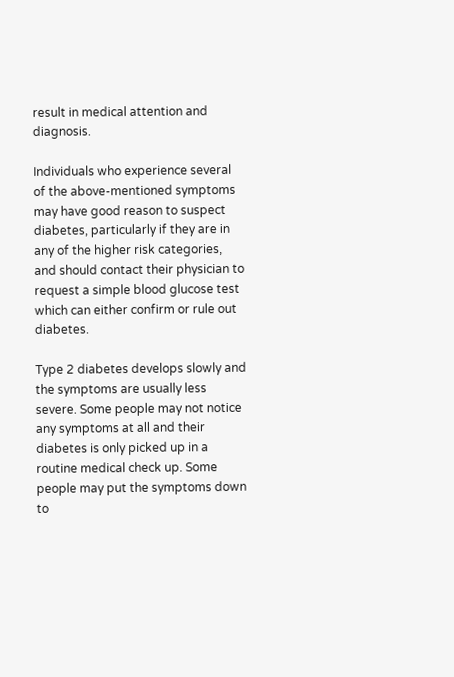result in medical attention and diagnosis.

Individuals who experience several of the above-mentioned symptoms may have good reason to suspect diabetes, particularly if they are in any of the higher risk categories, and should contact their physician to request a simple blood glucose test which can either confirm or rule out diabetes.

Type 2 diabetes develops slowly and the symptoms are usually less severe. Some people may not notice any symptoms at all and their diabetes is only picked up in a routine medical check up. Some people may put the symptoms down to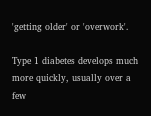'getting older' or 'overwork'.

Type 1 diabetes develops much more quickly, usually over a few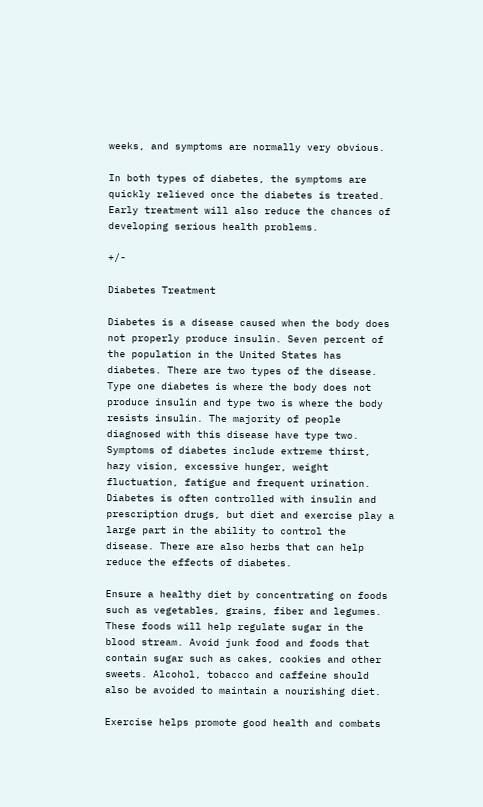weeks, and symptoms are normally very obvious.

In both types of diabetes, the symptoms are quickly relieved once the diabetes is treated. Early treatment will also reduce the chances of developing serious health problems.

+/-

Diabetes Treatment

Diabetes is a disease caused when the body does not properly produce insulin. Seven percent of the population in the United States has diabetes. There are two types of the disease. Type one diabetes is where the body does not produce insulin and type two is where the body resists insulin. The majority of people diagnosed with this disease have type two. Symptoms of diabetes include extreme thirst, hazy vision, excessive hunger, weight fluctuation, fatigue and frequent urination. Diabetes is often controlled with insulin and prescription drugs, but diet and exercise play a large part in the ability to control the disease. There are also herbs that can help reduce the effects of diabetes.

Ensure a healthy diet by concentrating on foods such as vegetables, grains, fiber and legumes. These foods will help regulate sugar in the blood stream. Avoid junk food and foods that contain sugar such as cakes, cookies and other sweets. Alcohol, tobacco and caffeine should also be avoided to maintain a nourishing diet.

Exercise helps promote good health and combats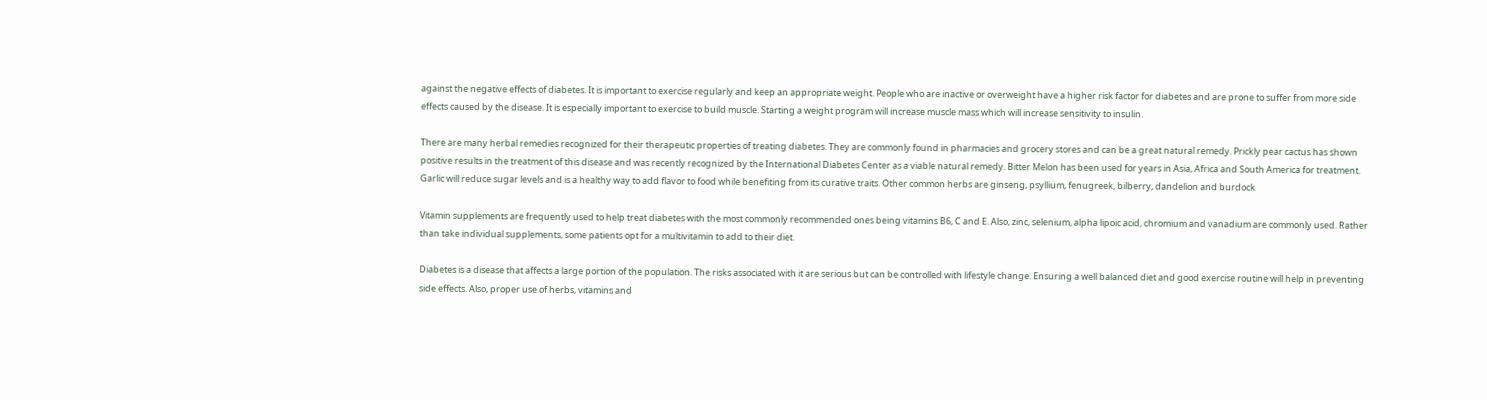against the negative effects of diabetes. It is important to exercise regularly and keep an appropriate weight. People who are inactive or overweight have a higher risk factor for diabetes and are prone to suffer from more side effects caused by the disease. It is especially important to exercise to build muscle. Starting a weight program will increase muscle mass which will increase sensitivity to insulin.

There are many herbal remedies recognized for their therapeutic properties of treating diabetes. They are commonly found in pharmacies and grocery stores and can be a great natural remedy. Prickly pear cactus has shown positive results in the treatment of this disease and was recently recognized by the International Diabetes Center as a viable natural remedy. Bitter Melon has been used for years in Asia, Africa and South America for treatment. Garlic will reduce sugar levels and is a healthy way to add flavor to food while benefiting from its curative traits. Other common herbs are ginseng, psyllium, fenugreek, bilberry, dandelion and burdock

Vitamin supplements are frequently used to help treat diabetes with the most commonly recommended ones being vitamins B6, C and E. Also, zinc, selenium, alpha lipoic acid, chromium and vanadium are commonly used. Rather than take individual supplements, some patients opt for a multivitamin to add to their diet.

Diabetes is a disease that affects a large portion of the population. The risks associated with it are serious but can be controlled with lifestyle change. Ensuring a well balanced diet and good exercise routine will help in preventing side effects. Also, proper use of herbs, vitamins and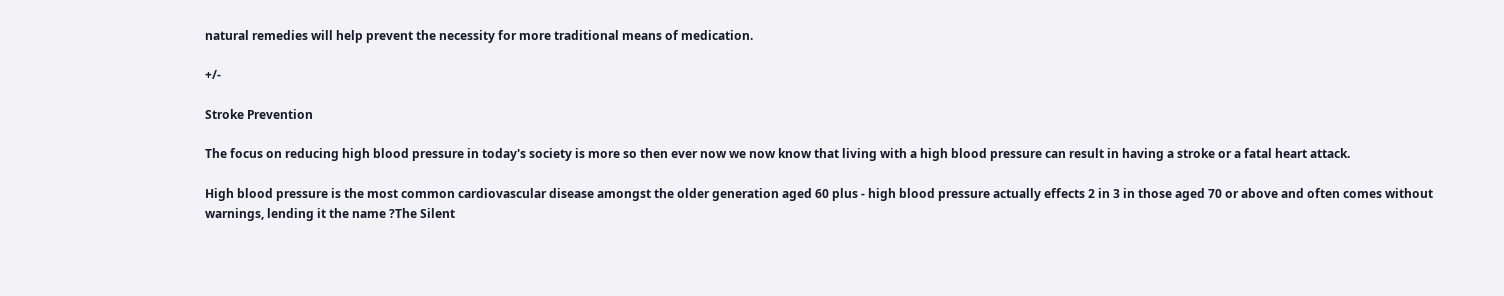natural remedies will help prevent the necessity for more traditional means of medication.

+/-

Stroke Prevention

The focus on reducing high blood pressure in today's society is more so then ever now we now know that living with a high blood pressure can result in having a stroke or a fatal heart attack.

High blood pressure is the most common cardiovascular disease amongst the older generation aged 60 plus - high blood pressure actually effects 2 in 3 in those aged 70 or above and often comes without warnings, lending it the name ?The Silent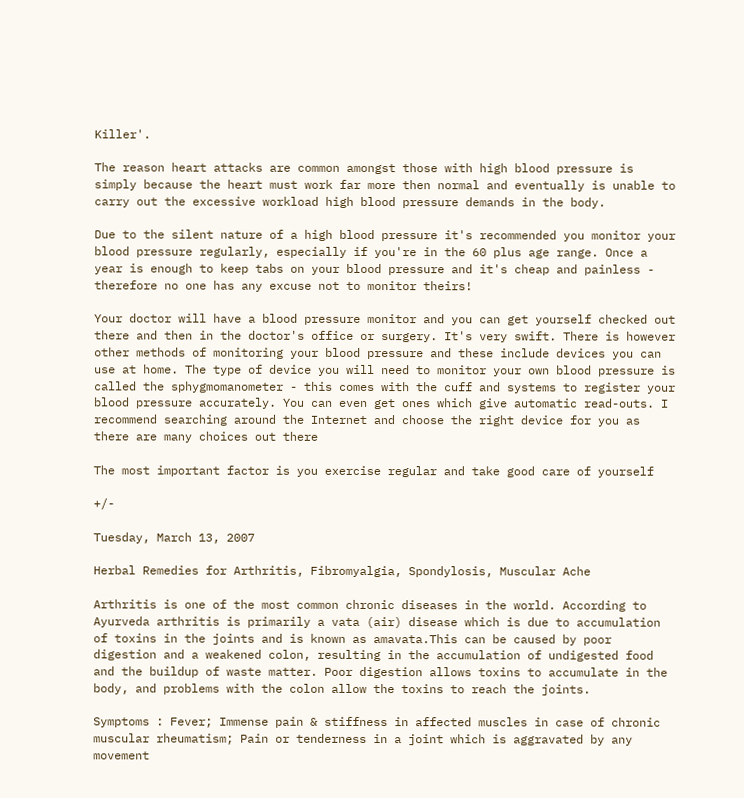Killer'.

The reason heart attacks are common amongst those with high blood pressure is simply because the heart must work far more then normal and eventually is unable to carry out the excessive workload high blood pressure demands in the body.

Due to the silent nature of a high blood pressure it's recommended you monitor your blood pressure regularly, especially if you're in the 60 plus age range. Once a year is enough to keep tabs on your blood pressure and it's cheap and painless - therefore no one has any excuse not to monitor theirs!

Your doctor will have a blood pressure monitor and you can get yourself checked out there and then in the doctor's office or surgery. It's very swift. There is however other methods of monitoring your blood pressure and these include devices you can use at home. The type of device you will need to monitor your own blood pressure is called the sphygmomanometer - this comes with the cuff and systems to register your blood pressure accurately. You can even get ones which give automatic read-outs. I recommend searching around the Internet and choose the right device for you as there are many choices out there

The most important factor is you exercise regular and take good care of yourself

+/-

Tuesday, March 13, 2007

Herbal Remedies for Arthritis, Fibromyalgia, Spondylosis, Muscular Ache

Arthritis is one of the most common chronic diseases in the world. According to Ayurveda arthritis is primarily a vata (air) disease which is due to accumulation of toxins in the joints and is known as amavata.This can be caused by poor digestion and a weakened colon, resulting in the accumulation of undigested food and the buildup of waste matter. Poor digestion allows toxins to accumulate in the body, and problems with the colon allow the toxins to reach the joints.

Symptoms : Fever; Immense pain & stiffness in affected muscles in case of chronic muscular rheumatism; Pain or tenderness in a joint which is aggravated by any movement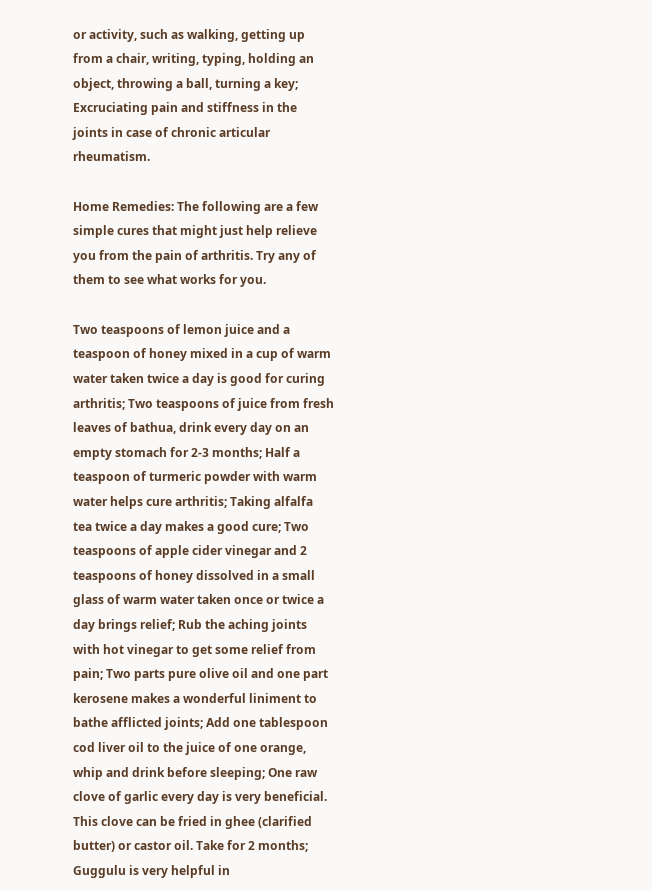or activity, such as walking, getting up from a chair, writing, typing, holding an object, throwing a ball, turning a key; Excruciating pain and stiffness in the joints in case of chronic articular rheumatism.

Home Remedies: The following are a few simple cures that might just help relieve you from the pain of arthritis. Try any of them to see what works for you.

Two teaspoons of lemon juice and a teaspoon of honey mixed in a cup of warm water taken twice a day is good for curing arthritis; Two teaspoons of juice from fresh leaves of bathua, drink every day on an empty stomach for 2-3 months; Half a teaspoon of turmeric powder with warm water helps cure arthritis; Taking alfalfa tea twice a day makes a good cure; Two teaspoons of apple cider vinegar and 2 teaspoons of honey dissolved in a small glass of warm water taken once or twice a day brings relief; Rub the aching joints with hot vinegar to get some relief from pain; Two parts pure olive oil and one part kerosene makes a wonderful liniment to bathe afflicted joints; Add one tablespoon cod liver oil to the juice of one orange, whip and drink before sleeping; One raw clove of garlic every day is very beneficial. This clove can be fried in ghee (clarified butter) or castor oil. Take for 2 months; Guggulu is very helpful in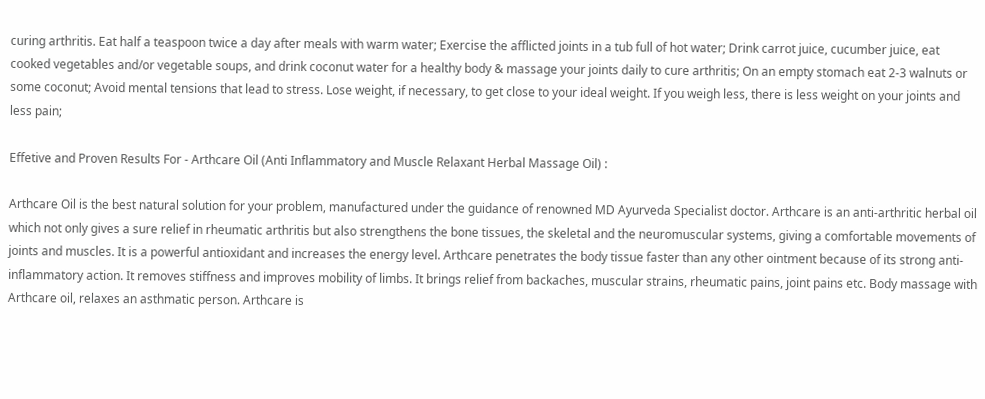curing arthritis. Eat half a teaspoon twice a day after meals with warm water; Exercise the afflicted joints in a tub full of hot water; Drink carrot juice, cucumber juice, eat cooked vegetables and/or vegetable soups, and drink coconut water for a healthy body & massage your joints daily to cure arthritis; On an empty stomach eat 2-3 walnuts or some coconut; Avoid mental tensions that lead to stress. Lose weight, if necessary, to get close to your ideal weight. If you weigh less, there is less weight on your joints and less pain;

Effetive and Proven Results For - Arthcare Oil (Anti Inflammatory and Muscle Relaxant Herbal Massage Oil) :

Arthcare Oil is the best natural solution for your problem, manufactured under the guidance of renowned MD Ayurveda Specialist doctor. Arthcare is an anti-arthritic herbal oil which not only gives a sure relief in rheumatic arthritis but also strengthens the bone tissues, the skeletal and the neuromuscular systems, giving a comfortable movements of joints and muscles. It is a powerful antioxidant and increases the energy level. Arthcare penetrates the body tissue faster than any other ointment because of its strong anti-inflammatory action. It removes stiffness and improves mobility of limbs. It brings relief from backaches, muscular strains, rheumatic pains, joint pains etc. Body massage with Arthcare oil, relaxes an asthmatic person. Arthcare is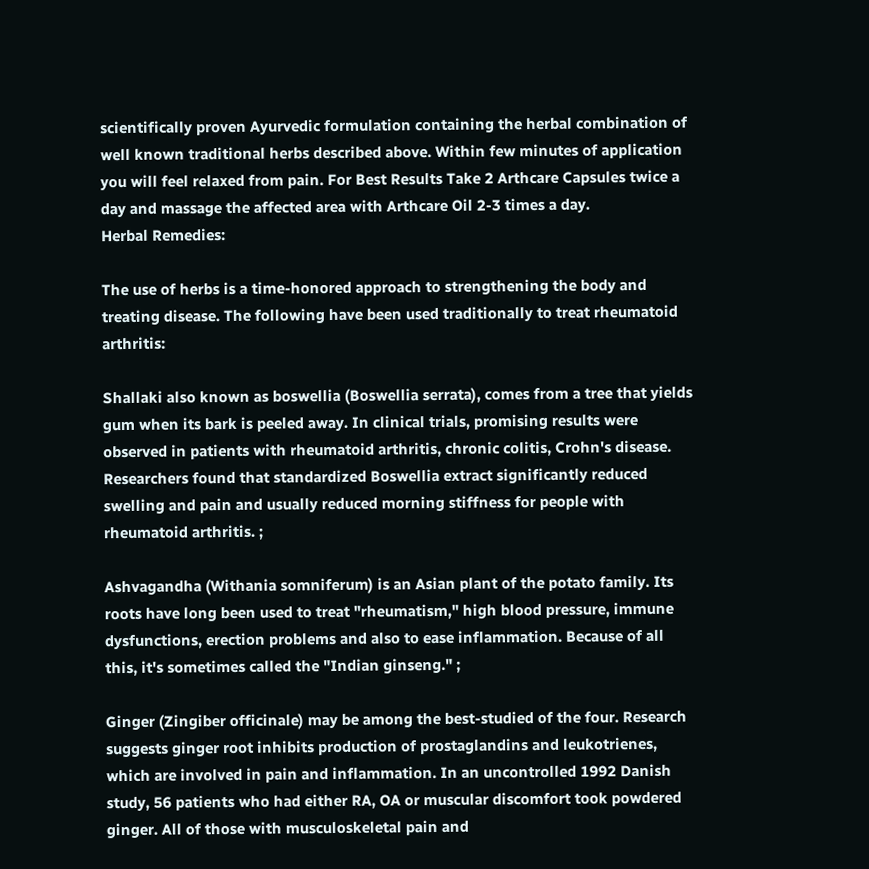scientifically proven Ayurvedic formulation containing the herbal combination of well known traditional herbs described above. Within few minutes of application you will feel relaxed from pain. For Best Results Take 2 Arthcare Capsules twice a day and massage the affected area with Arthcare Oil 2-3 times a day.
Herbal Remedies:

The use of herbs is a time-honored approach to strengthening the body and treating disease. The following have been used traditionally to treat rheumatoid arthritis:

Shallaki also known as boswellia (Boswellia serrata), comes from a tree that yields gum when its bark is peeled away. In clinical trials, promising results were observed in patients with rheumatoid arthritis, chronic colitis, Crohn's disease. Researchers found that standardized Boswellia extract significantly reduced swelling and pain and usually reduced morning stiffness for people with rheumatoid arthritis. ;

Ashvagandha (Withania somniferum) is an Asian plant of the potato family. Its roots have long been used to treat "rheumatism," high blood pressure, immune dysfunctions, erection problems and also to ease inflammation. Because of all this, it's sometimes called the "Indian ginseng." ;

Ginger (Zingiber officinale) may be among the best-studied of the four. Research suggests ginger root inhibits production of prostaglandins and leukotrienes, which are involved in pain and inflammation. In an uncontrolled 1992 Danish study, 56 patients who had either RA, OA or muscular discomfort took powdered ginger. All of those with musculoskeletal pain and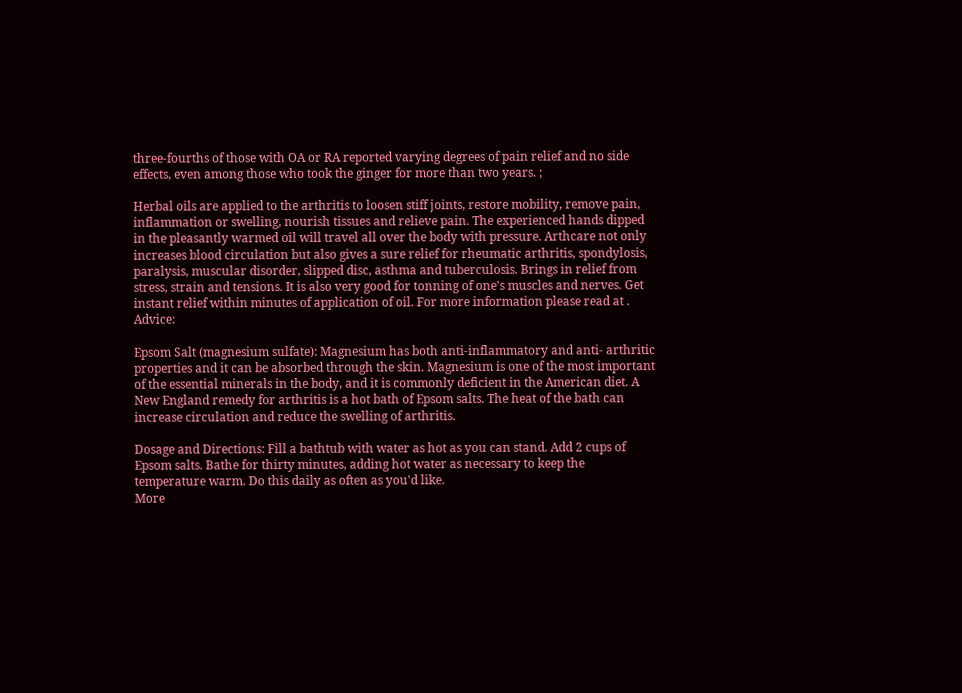three-fourths of those with OA or RA reported varying degrees of pain relief and no side effects, even among those who took the ginger for more than two years. ;

Herbal oils are applied to the arthritis to loosen stiff joints, restore mobility, remove pain, inflammation or swelling, nourish tissues and relieve pain. The experienced hands dipped in the pleasantly warmed oil will travel all over the body with pressure. Arthcare not only increases blood circulation but also gives a sure relief for rheumatic arthritis, spondylosis, paralysis, muscular disorder, slipped disc, asthma and tuberculosis. Brings in relief from stress, strain and tensions. It is also very good for tonning of one's muscles and nerves. Get instant relief within minutes of application of oil. For more information please read at . Advice:

Epsom Salt (magnesium sulfate): Magnesium has both anti-inflammatory and anti- arthritic properties and it can be absorbed through the skin. Magnesium is one of the most important of the essential minerals in the body, and it is commonly deficient in the American diet. A New England remedy for arthritis is a hot bath of Epsom salts. The heat of the bath can increase circulation and reduce the swelling of arthritis.

Dosage and Directions: Fill a bathtub with water as hot as you can stand. Add 2 cups of Epsom salts. Bathe for thirty minutes, adding hot water as necessary to keep the temperature warm. Do this daily as often as you'd like.
More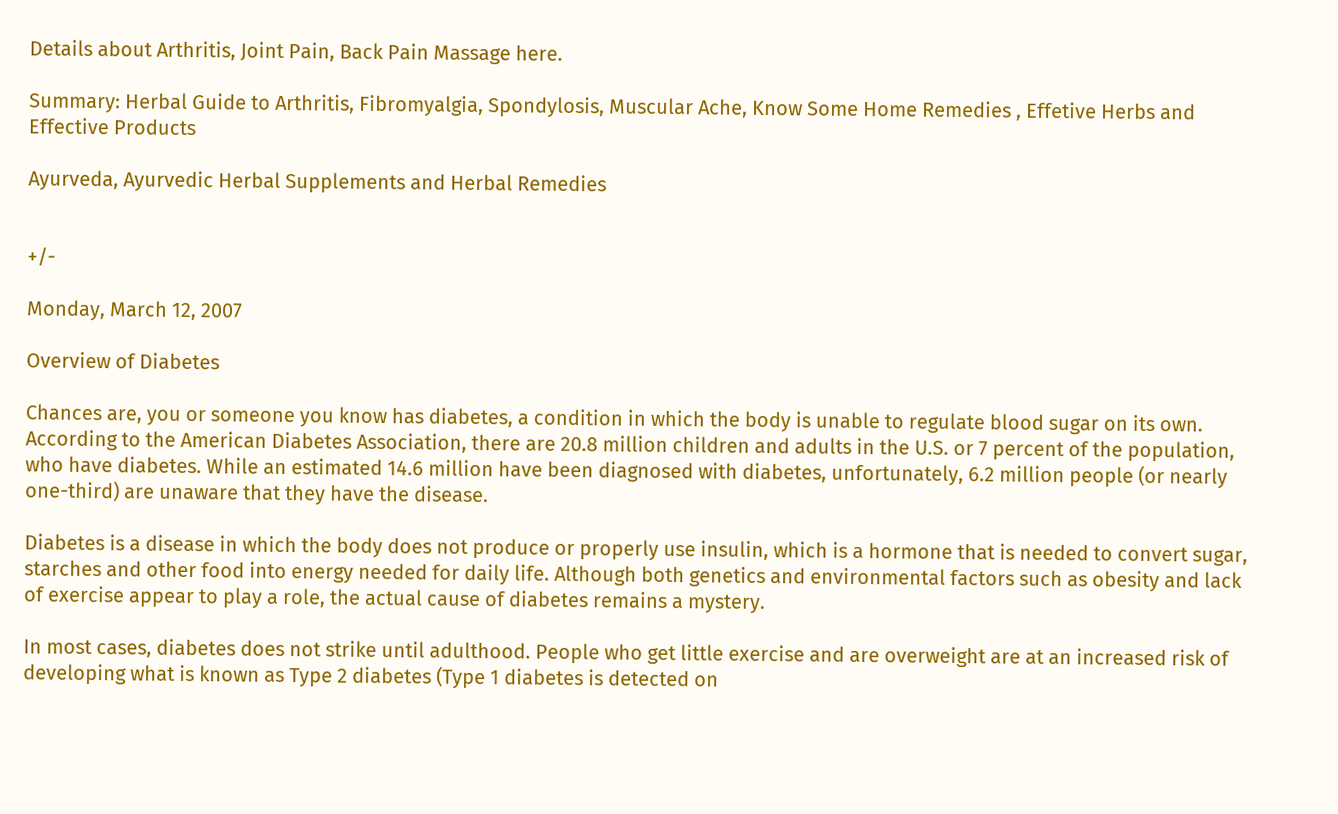Details about Arthritis, Joint Pain, Back Pain Massage here.

Summary: Herbal Guide to Arthritis, Fibromyalgia, Spondylosis, Muscular Ache, Know Some Home Remedies , Effetive Herbs and Effective Products

Ayurveda, Ayurvedic Herbal Supplements and Herbal Remedies


+/-

Monday, March 12, 2007

Overview of Diabetes

Chances are, you or someone you know has diabetes, a condition in which the body is unable to regulate blood sugar on its own. According to the American Diabetes Association, there are 20.8 million children and adults in the U.S. or 7 percent of the population, who have diabetes. While an estimated 14.6 million have been diagnosed with diabetes, unfortunately, 6.2 million people (or nearly one-third) are unaware that they have the disease.

Diabetes is a disease in which the body does not produce or properly use insulin, which is a hormone that is needed to convert sugar, starches and other food into energy needed for daily life. Although both genetics and environmental factors such as obesity and lack of exercise appear to play a role, the actual cause of diabetes remains a mystery.

In most cases, diabetes does not strike until adulthood. People who get little exercise and are overweight are at an increased risk of developing what is known as Type 2 diabetes (Type 1 diabetes is detected on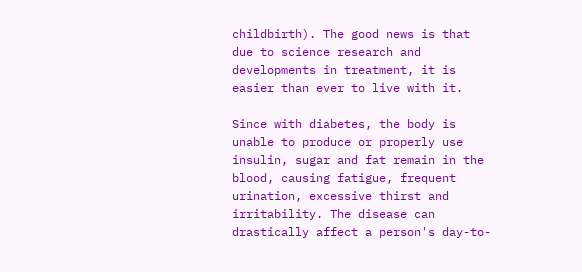childbirth). The good news is that due to science research and developments in treatment, it is easier than ever to live with it.

Since with diabetes, the body is unable to produce or properly use insulin, sugar and fat remain in the blood, causing fatigue, frequent urination, excessive thirst and irritability. The disease can drastically affect a person's day-to-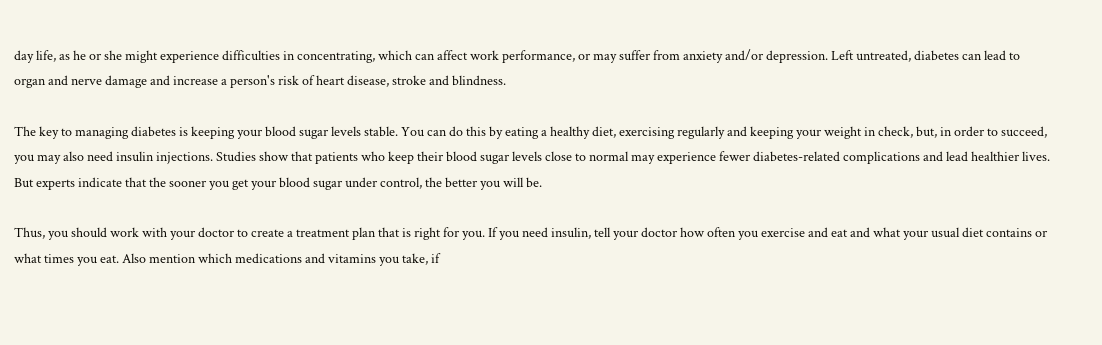day life, as he or she might experience difficulties in concentrating, which can affect work performance, or may suffer from anxiety and/or depression. Left untreated, diabetes can lead to organ and nerve damage and increase a person's risk of heart disease, stroke and blindness.

The key to managing diabetes is keeping your blood sugar levels stable. You can do this by eating a healthy diet, exercising regularly and keeping your weight in check, but, in order to succeed, you may also need insulin injections. Studies show that patients who keep their blood sugar levels close to normal may experience fewer diabetes-related complications and lead healthier lives. But experts indicate that the sooner you get your blood sugar under control, the better you will be.

Thus, you should work with your doctor to create a treatment plan that is right for you. If you need insulin, tell your doctor how often you exercise and eat and what your usual diet contains or what times you eat. Also mention which medications and vitamins you take, if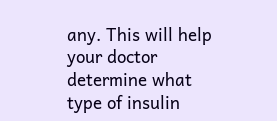any. This will help your doctor determine what type of insulin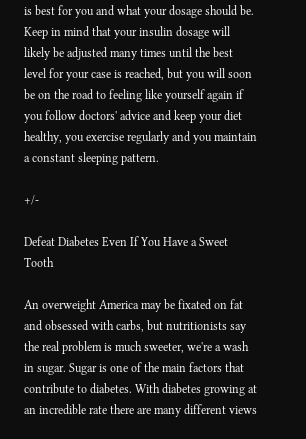is best for you and what your dosage should be. Keep in mind that your insulin dosage will likely be adjusted many times until the best level for your case is reached, but you will soon be on the road to feeling like yourself again if you follow doctors' advice and keep your diet healthy, you exercise regularly and you maintain a constant sleeping pattern.

+/-

Defeat Diabetes Even If You Have a Sweet Tooth

An overweight America may be fixated on fat and obsessed with carbs, but nutritionists say the real problem is much sweeter, we're a wash in sugar. Sugar is one of the main factors that contribute to diabetes. With diabetes growing at an incredible rate there are many different views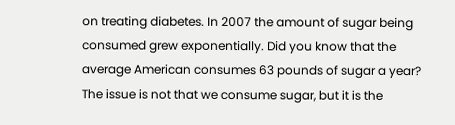on treating diabetes. In 2007 the amount of sugar being consumed grew exponentially. Did you know that the average American consumes 63 pounds of sugar a year? The issue is not that we consume sugar, but it is the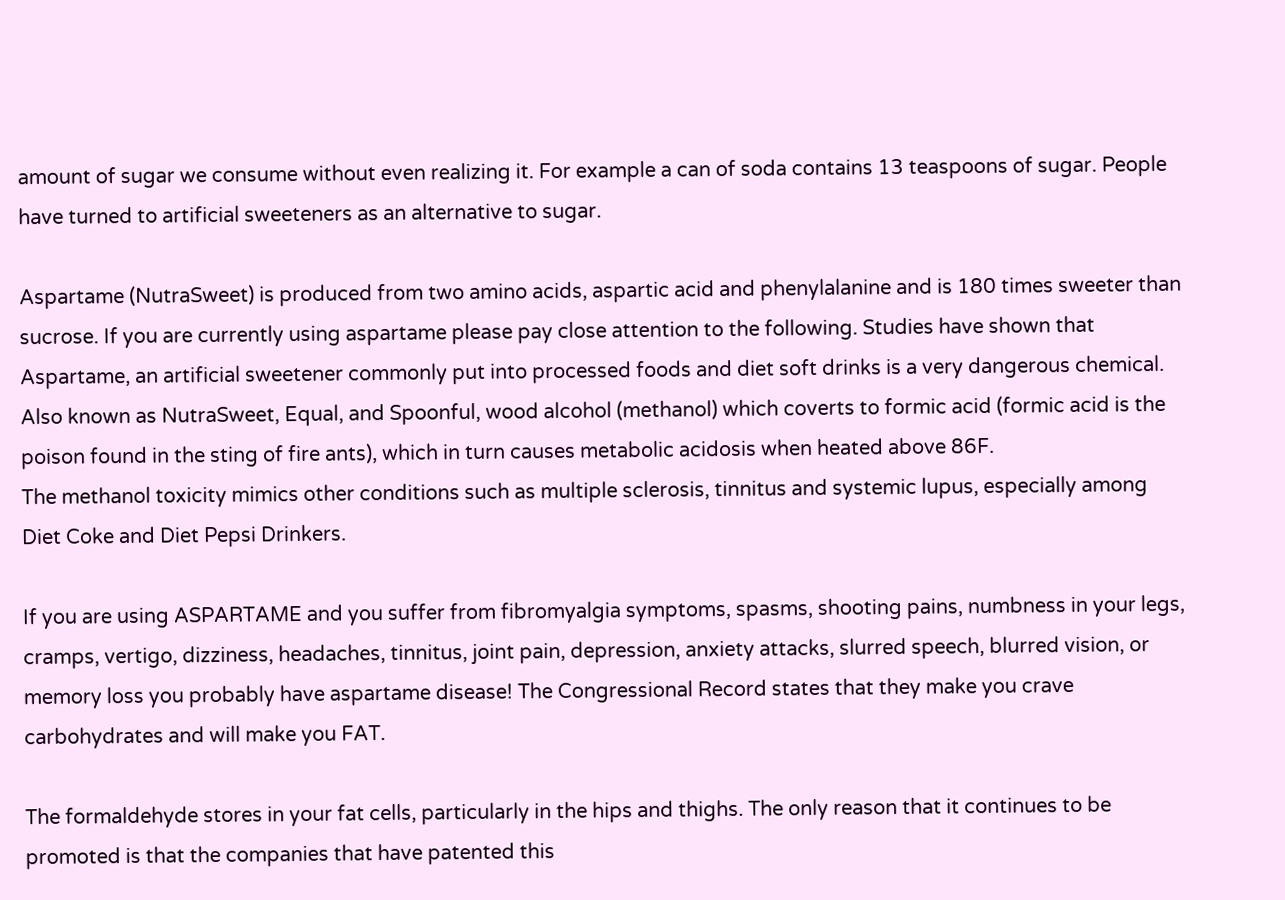amount of sugar we consume without even realizing it. For example a can of soda contains 13 teaspoons of sugar. People have turned to artificial sweeteners as an alternative to sugar.

Aspartame (NutraSweet) is produced from two amino acids, aspartic acid and phenylalanine and is 180 times sweeter than sucrose. If you are currently using aspartame please pay close attention to the following. Studies have shown that Aspartame, an artificial sweetener commonly put into processed foods and diet soft drinks is a very dangerous chemical. Also known as NutraSweet, Equal, and Spoonful, wood alcohol (methanol) which coverts to formic acid (formic acid is the poison found in the sting of fire ants), which in turn causes metabolic acidosis when heated above 86F.
The methanol toxicity mimics other conditions such as multiple sclerosis, tinnitus and systemic lupus, especially among Diet Coke and Diet Pepsi Drinkers.

If you are using ASPARTAME and you suffer from fibromyalgia symptoms, spasms, shooting pains, numbness in your legs, cramps, vertigo, dizziness, headaches, tinnitus, joint pain, depression, anxiety attacks, slurred speech, blurred vision, or memory loss you probably have aspartame disease! The Congressional Record states that they make you crave carbohydrates and will make you FAT.

The formaldehyde stores in your fat cells, particularly in the hips and thighs. The only reason that it continues to be promoted is that the companies that have patented this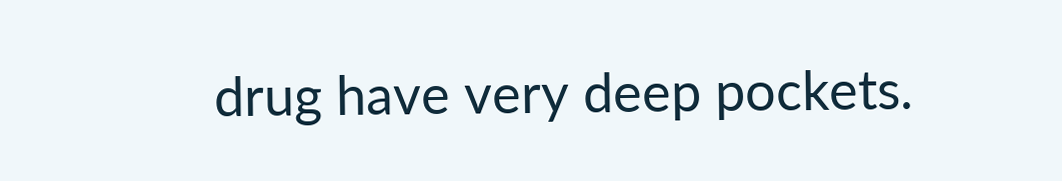drug have very deep pockets.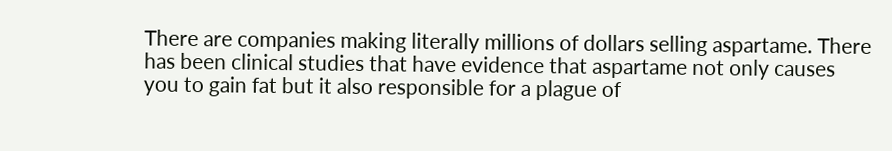There are companies making literally millions of dollars selling aspartame. There has been clinical studies that have evidence that aspartame not only causes you to gain fat but it also responsible for a plague of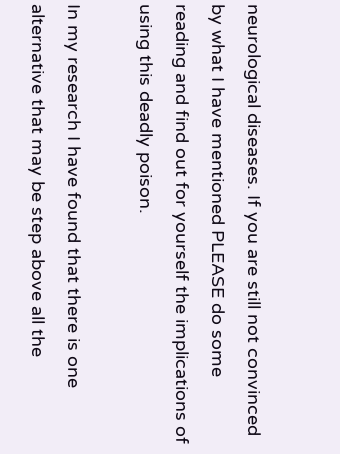neurological diseases. If you are still not convinced by what I have mentioned PLEASE do some reading and find out for yourself the implications of using this deadly poison.

In my research I have found that there is one alternative that may be step above all the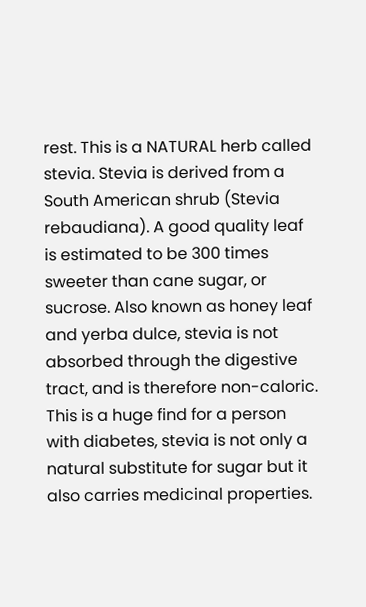rest. This is a NATURAL herb called stevia. Stevia is derived from a South American shrub (Stevia rebaudiana). A good quality leaf is estimated to be 300 times sweeter than cane sugar, or sucrose. Also known as honey leaf and yerba dulce, stevia is not absorbed through the digestive tract, and is therefore non-caloric. This is a huge find for a person with diabetes, stevia is not only a natural substitute for sugar but it also carries medicinal properties.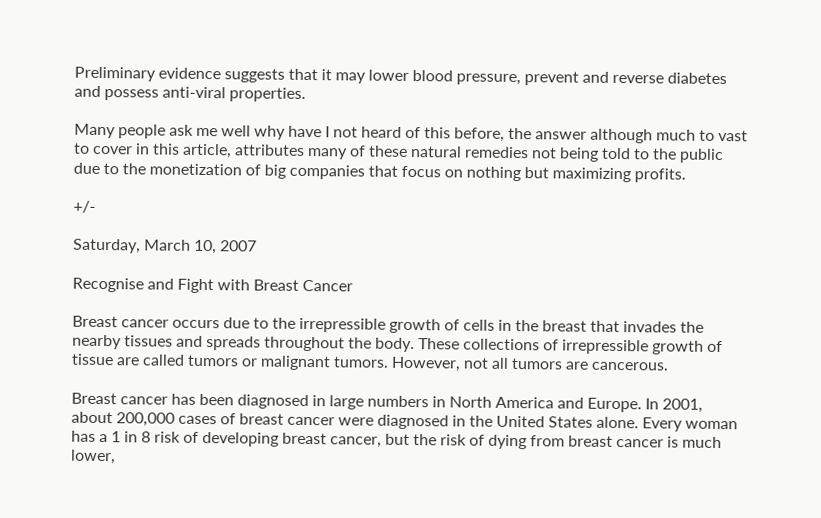Preliminary evidence suggests that it may lower blood pressure, prevent and reverse diabetes and possess anti-viral properties.

Many people ask me well why have I not heard of this before, the answer although much to vast to cover in this article, attributes many of these natural remedies not being told to the public due to the monetization of big companies that focus on nothing but maximizing profits.

+/-

Saturday, March 10, 2007

Recognise and Fight with Breast Cancer

Breast cancer occurs due to the irrepressible growth of cells in the breast that invades the nearby tissues and spreads throughout the body. These collections of irrepressible growth of tissue are called tumors or malignant tumors. However, not all tumors are cancerous.

Breast cancer has been diagnosed in large numbers in North America and Europe. In 2001, about 200,000 cases of breast cancer were diagnosed in the United States alone. Every woman has a 1 in 8 risk of developing breast cancer, but the risk of dying from breast cancer is much lower,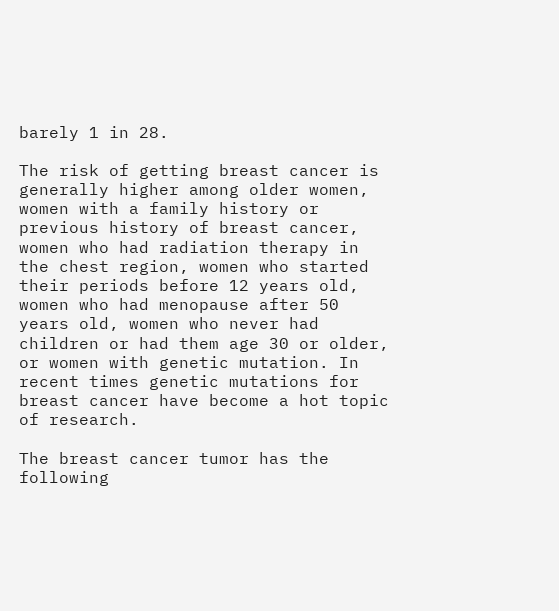barely 1 in 28.

The risk of getting breast cancer is generally higher among older women, women with a family history or previous history of breast cancer, women who had radiation therapy in the chest region, women who started their periods before 12 years old, women who had menopause after 50 years old, women who never had children or had them age 30 or older, or women with genetic mutation. In recent times genetic mutations for breast cancer have become a hot topic of research.

The breast cancer tumor has the following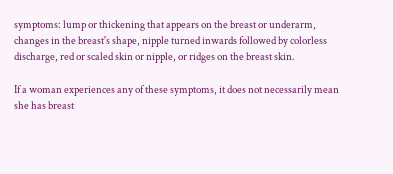symptoms: lump or thickening that appears on the breast or underarm, changes in the breast's shape, nipple turned inwards followed by colorless discharge, red or scaled skin or nipple, or ridges on the breast skin.

If a woman experiences any of these symptoms, it does not necessarily mean she has breast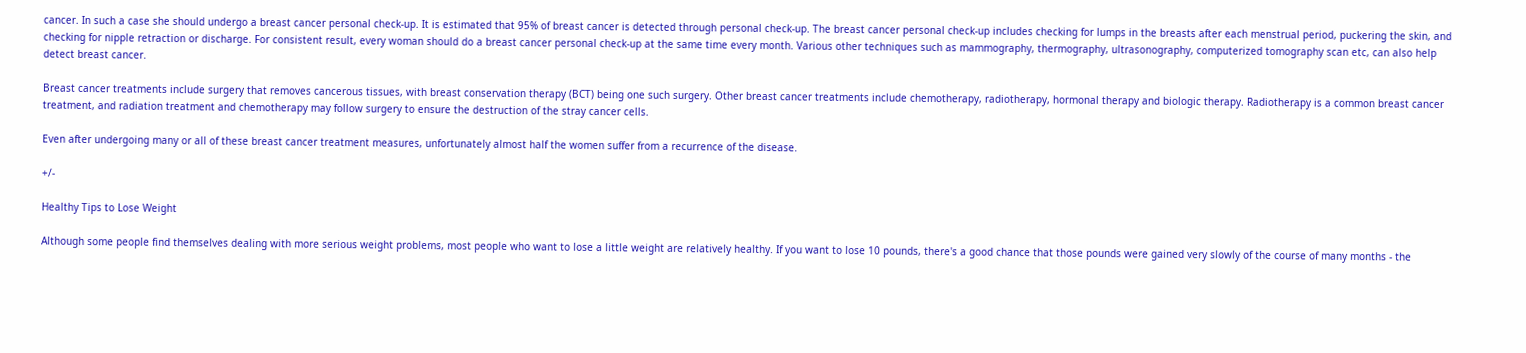cancer. In such a case she should undergo a breast cancer personal check-up. It is estimated that 95% of breast cancer is detected through personal check-up. The breast cancer personal check-up includes checking for lumps in the breasts after each menstrual period, puckering the skin, and checking for nipple retraction or discharge. For consistent result, every woman should do a breast cancer personal check-up at the same time every month. Various other techniques such as mammography, thermography, ultrasonography, computerized tomography scan etc, can also help detect breast cancer.

Breast cancer treatments include surgery that removes cancerous tissues, with breast conservation therapy (BCT) being one such surgery. Other breast cancer treatments include chemotherapy, radiotherapy, hormonal therapy and biologic therapy. Radiotherapy is a common breast cancer treatment, and radiation treatment and chemotherapy may follow surgery to ensure the destruction of the stray cancer cells.

Even after undergoing many or all of these breast cancer treatment measures, unfortunately almost half the women suffer from a recurrence of the disease.

+/-

Healthy Tips to Lose Weight

Although some people find themselves dealing with more serious weight problems, most people who want to lose a little weight are relatively healthy. If you want to lose 10 pounds, there's a good chance that those pounds were gained very slowly of the course of many months - the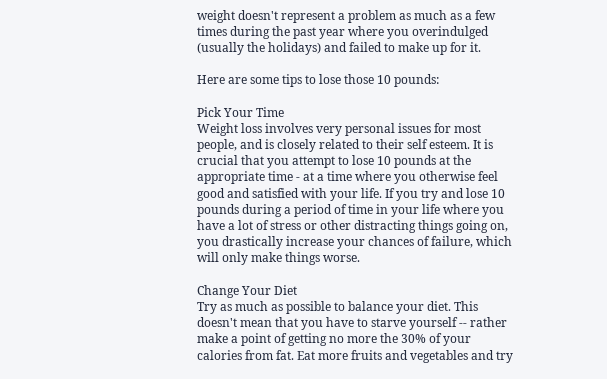weight doesn't represent a problem as much as a few times during the past year where you overindulged (usually the holidays) and failed to make up for it.

Here are some tips to lose those 10 pounds:

Pick Your Time
Weight loss involves very personal issues for most people, and is closely related to their self esteem. It is crucial that you attempt to lose 10 pounds at the appropriate time - at a time where you otherwise feel good and satisfied with your life. If you try and lose 10 pounds during a period of time in your life where you have a lot of stress or other distracting things going on, you drastically increase your chances of failure, which will only make things worse.

Change Your Diet
Try as much as possible to balance your diet. This doesn't mean that you have to starve yourself -- rather make a point of getting no more the 30% of your calories from fat. Eat more fruits and vegetables and try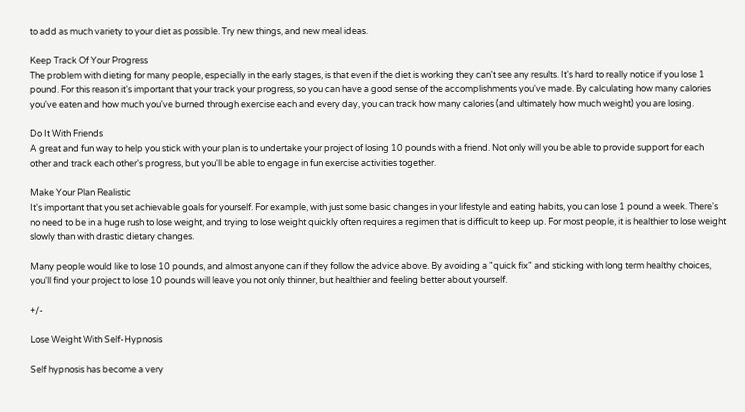to add as much variety to your diet as possible. Try new things, and new meal ideas.

Keep Track Of Your Progress
The problem with dieting for many people, especially in the early stages, is that even if the diet is working they can't see any results. It's hard to really notice if you lose 1 pound. For this reason it's important that your track your progress, so you can have a good sense of the accomplishments you've made. By calculating how many calories you've eaten and how much you've burned through exercise each and every day, you can track how many calories (and ultimately how much weight) you are losing.

Do It With Friends
A great and fun way to help you stick with your plan is to undertake your project of losing 10 pounds with a friend. Not only will you be able to provide support for each other and track each other's progress, but you'll be able to engage in fun exercise activities together.

Make Your Plan Realistic
It's important that you set achievable goals for yourself. For example, with just some basic changes in your lifestyle and eating habits, you can lose 1 pound a week. There's no need to be in a huge rush to lose weight, and trying to lose weight quickly often requires a regimen that is difficult to keep up. For most people, it is healthier to lose weight slowly than with drastic dietary changes.

Many people would like to lose 10 pounds, and almost anyone can if they follow the advice above. By avoiding a "quick fix" and sticking with long term healthy choices, you'll find your project to lose 10 pounds will leave you not only thinner, but healthier and feeling better about yourself.

+/-

Lose Weight With Self-Hypnosis

Self hypnosis has become a very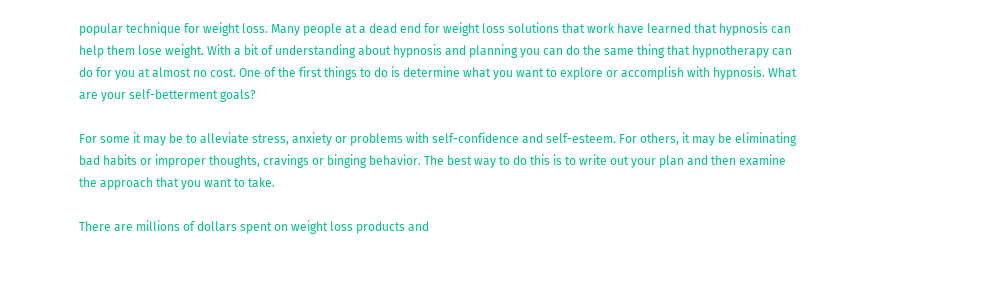popular technique for weight loss. Many people at a dead end for weight loss solutions that work have learned that hypnosis can help them lose weight. With a bit of understanding about hypnosis and planning you can do the same thing that hypnotherapy can do for you at almost no cost. One of the first things to do is determine what you want to explore or accomplish with hypnosis. What are your self-betterment goals?

For some it may be to alleviate stress, anxiety or problems with self-confidence and self-esteem. For others, it may be eliminating bad habits or improper thoughts, cravings or binging behavior. The best way to do this is to write out your plan and then examine the approach that you want to take.

There are millions of dollars spent on weight loss products and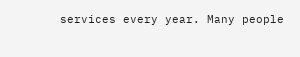services every year. Many people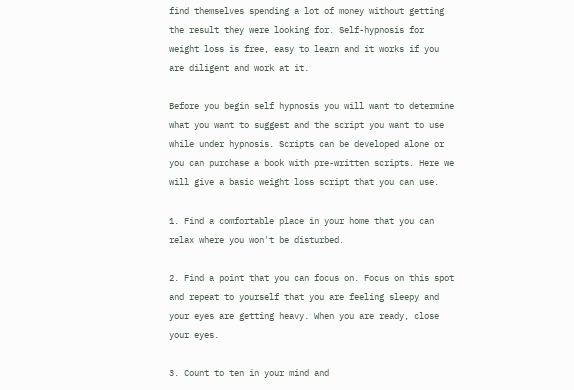find themselves spending a lot of money without getting the result they were looking for. Self-hypnosis for weight loss is free, easy to learn and it works if you are diligent and work at it.

Before you begin self hypnosis you will want to determine what you want to suggest and the script you want to use while under hypnosis. Scripts can be developed alone or you can purchase a book with pre-written scripts. Here we will give a basic weight loss script that you can use.

1. Find a comfortable place in your home that you can relax where you won't be disturbed.

2. Find a point that you can focus on. Focus on this spot and repeat to yourself that you are feeling sleepy and your eyes are getting heavy. When you are ready, close your eyes.

3. Count to ten in your mind and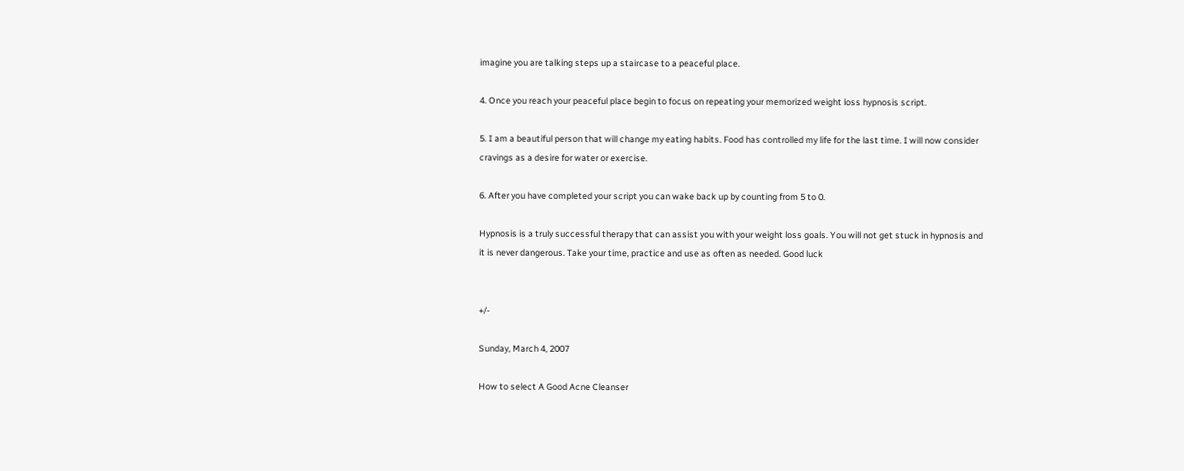imagine you are talking steps up a staircase to a peaceful place.

4. Once you reach your peaceful place begin to focus on repeating your memorized weight loss hypnosis script.

5. I am a beautiful person that will change my eating habits. Food has controlled my life for the last time. I will now consider cravings as a desire for water or exercise.

6. After you have completed your script you can wake back up by counting from 5 to 0.

Hypnosis is a truly successful therapy that can assist you with your weight loss goals. You will not get stuck in hypnosis and it is never dangerous. Take your time, practice and use as often as needed. Good luck


+/-

Sunday, March 4, 2007

How to select A Good Acne Cleanser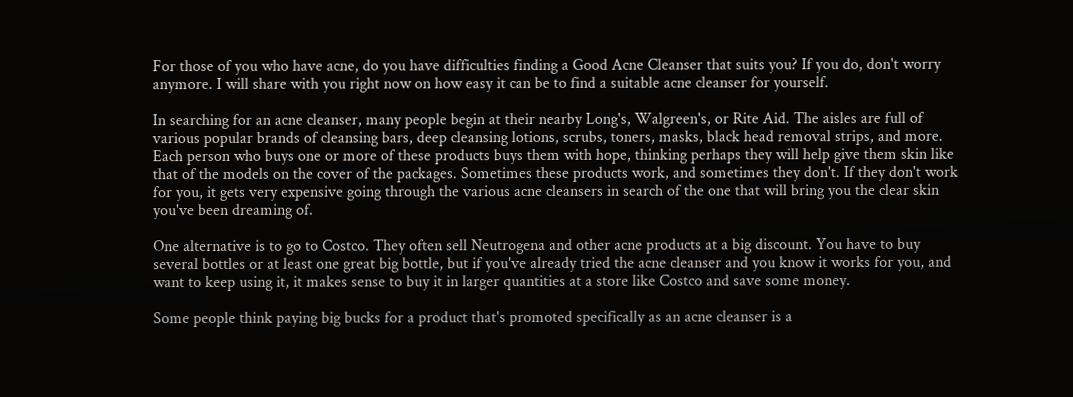For those of you who have acne, do you have difficulties finding a Good Acne Cleanser that suits you? If you do, don't worry anymore. I will share with you right now on how easy it can be to find a suitable acne cleanser for yourself.

In searching for an acne cleanser, many people begin at their nearby Long's, Walgreen's, or Rite Aid. The aisles are full of various popular brands of cleansing bars, deep cleansing lotions, scrubs, toners, masks, black head removal strips, and more. Each person who buys one or more of these products buys them with hope, thinking perhaps they will help give them skin like that of the models on the cover of the packages. Sometimes these products work, and sometimes they don't. If they don't work for you, it gets very expensive going through the various acne cleansers in search of the one that will bring you the clear skin you've been dreaming of.

One alternative is to go to Costco. They often sell Neutrogena and other acne products at a big discount. You have to buy several bottles or at least one great big bottle, but if you've already tried the acne cleanser and you know it works for you, and want to keep using it, it makes sense to buy it in larger quantities at a store like Costco and save some money.

Some people think paying big bucks for a product that's promoted specifically as an acne cleanser is a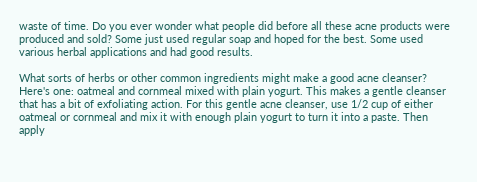waste of time. Do you ever wonder what people did before all these acne products were produced and sold? Some just used regular soap and hoped for the best. Some used various herbal applications and had good results.

What sorts of herbs or other common ingredients might make a good acne cleanser? Here's one: oatmeal and cornmeal mixed with plain yogurt. This makes a gentle cleanser that has a bit of exfoliating action. For this gentle acne cleanser, use 1/2 cup of either oatmeal or cornmeal and mix it with enough plain yogurt to turn it into a paste. Then apply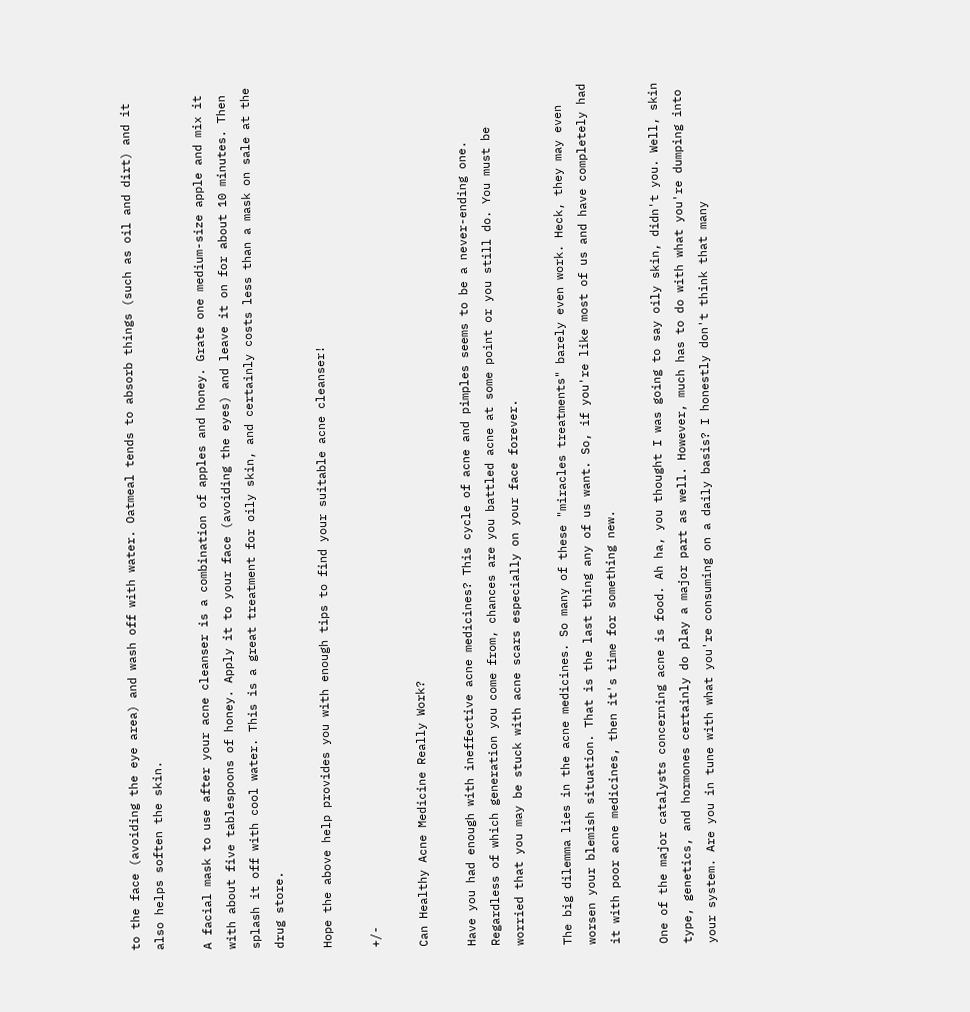to the face (avoiding the eye area) and wash off with water. Oatmeal tends to absorb things (such as oil and dirt) and it also helps soften the skin.

A facial mask to use after your acne cleanser is a combination of apples and honey. Grate one medium-size apple and mix it with about five tablespoons of honey. Apply it to your face (avoiding the eyes) and leave it on for about 10 minutes. Then splash it off with cool water. This is a great treatment for oily skin, and certainly costs less than a mask on sale at the drug store.

Hope the above help provides you with enough tips to find your suitable acne cleanser!

+/-

Can Healthy Acne Medicine Really Work?

Have you had enough with ineffective acne medicines? This cycle of acne and pimples seems to be a never-ending one. Regardless of which generation you come from, chances are you battled acne at some point or you still do. You must be worried that you may be stuck with acne scars especially on your face forever.

The big dilemma lies in the acne medicines. So many of these "miracles treatments" barely even work. Heck, they may even worsen your blemish situation. That is the last thing any of us want. So, if you're like most of us and have completely had it with poor acne medicines, then it's time for something new.

One of the major catalysts concerning acne is food. Ah ha, you thought I was going to say oily skin, didn't you. Well, skin type, genetics, and hormones certainly do play a major part as well. However, much has to do with what you're dumping into your system. Are you in tune with what you're consuming on a daily basis? I honestly don't think that many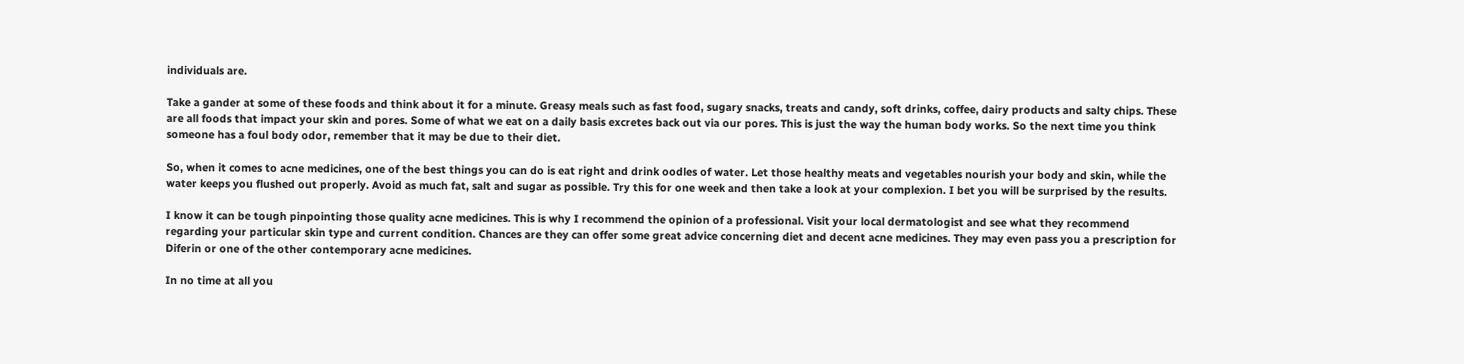individuals are.

Take a gander at some of these foods and think about it for a minute. Greasy meals such as fast food, sugary snacks, treats and candy, soft drinks, coffee, dairy products and salty chips. These are all foods that impact your skin and pores. Some of what we eat on a daily basis excretes back out via our pores. This is just the way the human body works. So the next time you think someone has a foul body odor, remember that it may be due to their diet.

So, when it comes to acne medicines, one of the best things you can do is eat right and drink oodles of water. Let those healthy meats and vegetables nourish your body and skin, while the water keeps you flushed out properly. Avoid as much fat, salt and sugar as possible. Try this for one week and then take a look at your complexion. I bet you will be surprised by the results.

I know it can be tough pinpointing those quality acne medicines. This is why I recommend the opinion of a professional. Visit your local dermatologist and see what they recommend regarding your particular skin type and current condition. Chances are they can offer some great advice concerning diet and decent acne medicines. They may even pass you a prescription for Diferin or one of the other contemporary acne medicines.

In no time at all you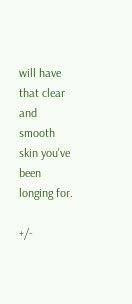will have that clear and smooth skin you've been longing for.

+/-